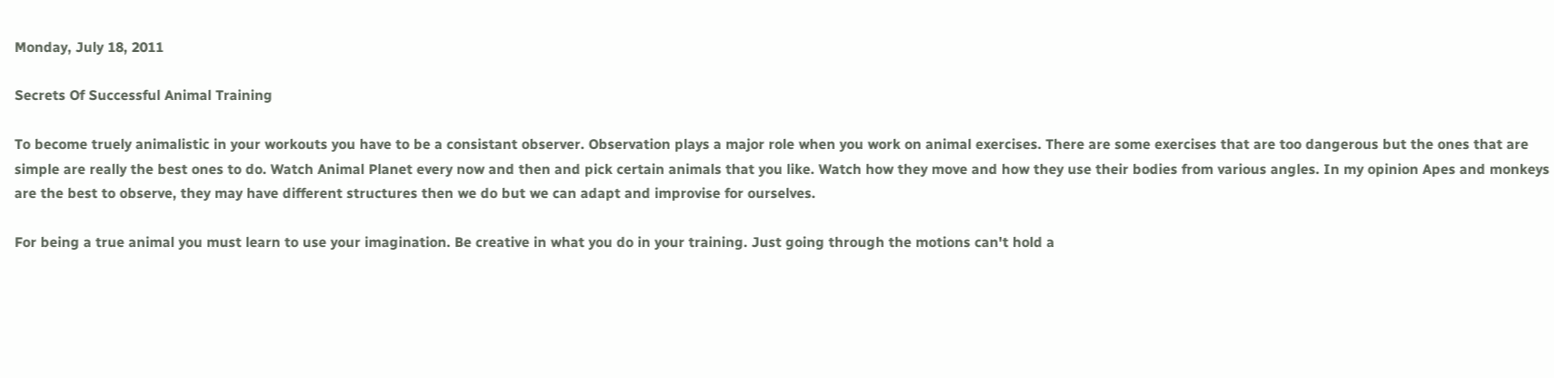Monday, July 18, 2011

Secrets Of Successful Animal Training

To become truely animalistic in your workouts you have to be a consistant observer. Observation plays a major role when you work on animal exercises. There are some exercises that are too dangerous but the ones that are simple are really the best ones to do. Watch Animal Planet every now and then and pick certain animals that you like. Watch how they move and how they use their bodies from various angles. In my opinion Apes and monkeys are the best to observe, they may have different structures then we do but we can adapt and improvise for ourselves.

For being a true animal you must learn to use your imagination. Be creative in what you do in your training. Just going through the motions can't hold a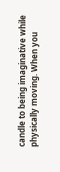candle to being imaginative while physically moving. When you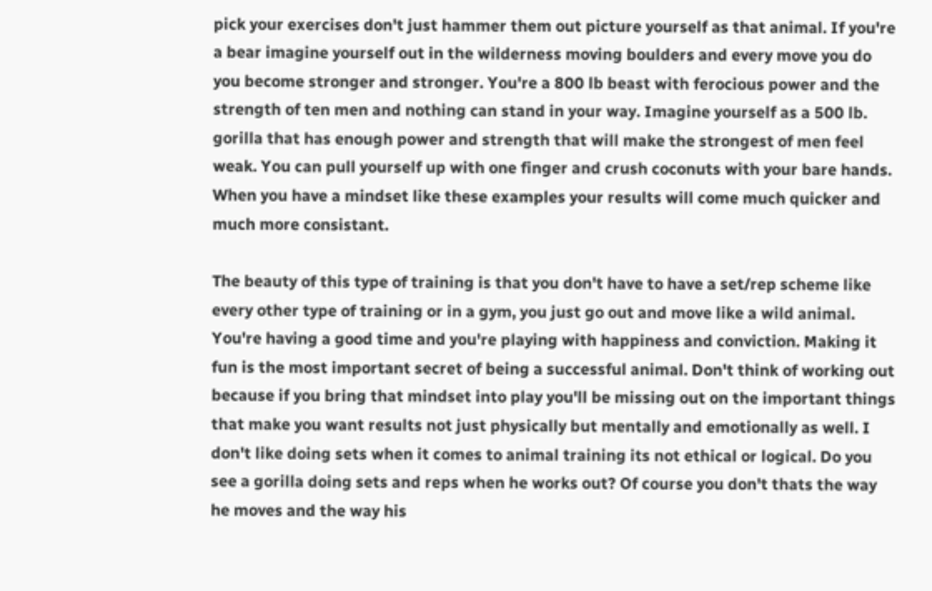pick your exercises don't just hammer them out picture yourself as that animal. If you're a bear imagine yourself out in the wilderness moving boulders and every move you do you become stronger and stronger. You're a 800 lb beast with ferocious power and the strength of ten men and nothing can stand in your way. Imagine yourself as a 500 lb. gorilla that has enough power and strength that will make the strongest of men feel weak. You can pull yourself up with one finger and crush coconuts with your bare hands. When you have a mindset like these examples your results will come much quicker and much more consistant.

The beauty of this type of training is that you don't have to have a set/rep scheme like every other type of training or in a gym, you just go out and move like a wild animal. You're having a good time and you're playing with happiness and conviction. Making it fun is the most important secret of being a successful animal. Don't think of working out because if you bring that mindset into play you'll be missing out on the important things that make you want results not just physically but mentally and emotionally as well. I don't like doing sets when it comes to animal training its not ethical or logical. Do you see a gorilla doing sets and reps when he works out? Of course you don't thats the way he moves and the way his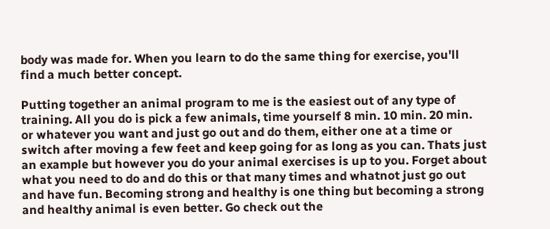body was made for. When you learn to do the same thing for exercise, you'll find a much better concept.

Putting together an animal program to me is the easiest out of any type of training. All you do is pick a few animals, time yourself 8 min. 10 min. 20 min. or whatever you want and just go out and do them, either one at a time or switch after moving a few feet and keep going for as long as you can. Thats just an example but however you do your animal exercises is up to you. Forget about what you need to do and do this or that many times and whatnot just go out and have fun. Becoming strong and healthy is one thing but becoming a strong and healthy animal is even better. Go check out the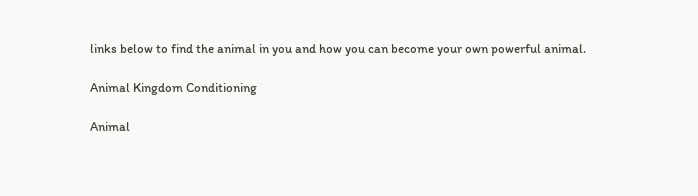links below to find the animal in you and how you can become your own powerful animal.

Animal Kingdom Conditioning

Animal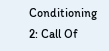Conditioning 2: Call Of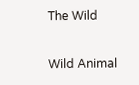The Wild

Wild Animal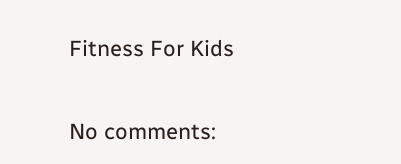Fitness For Kids

No comments: